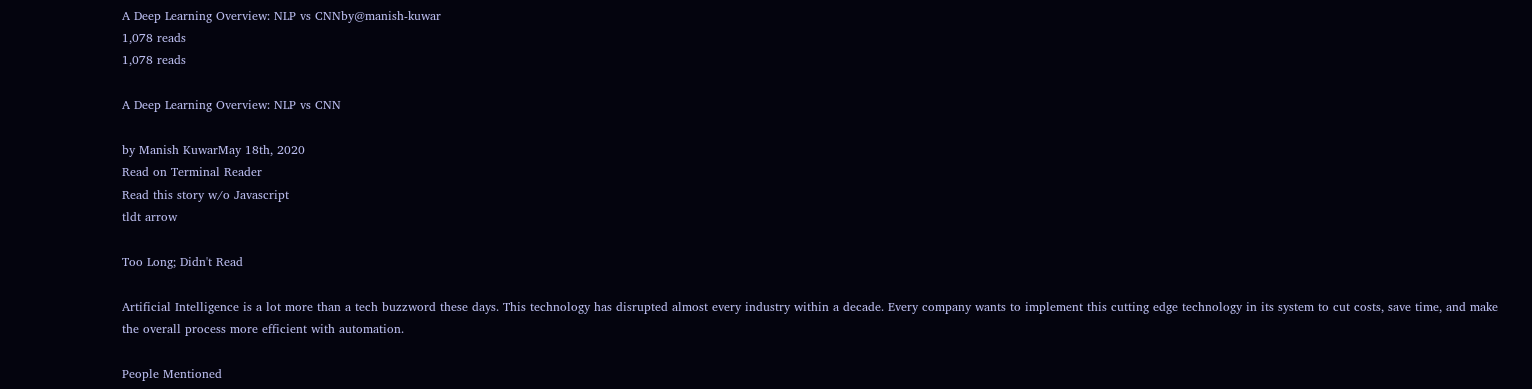A Deep Learning Overview: NLP vs CNNby@manish-kuwar
1,078 reads
1,078 reads

A Deep Learning Overview: NLP vs CNN

by Manish KuwarMay 18th, 2020
Read on Terminal Reader
Read this story w/o Javascript
tldt arrow

Too Long; Didn't Read

Artificial Intelligence is a lot more than a tech buzzword these days. This technology has disrupted almost every industry within a decade. Every company wants to implement this cutting edge technology in its system to cut costs, save time, and make the overall process more efficient with automation.

People Mentioned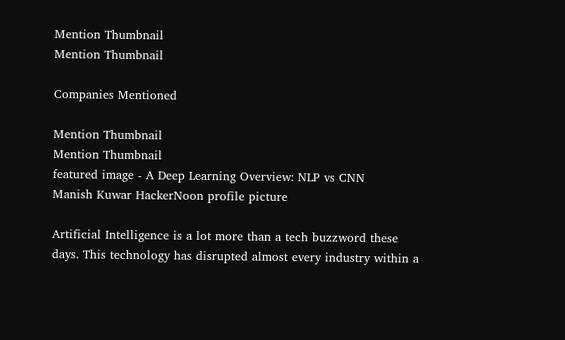Mention Thumbnail
Mention Thumbnail

Companies Mentioned

Mention Thumbnail
Mention Thumbnail
featured image - A Deep Learning Overview: NLP vs CNN
Manish Kuwar HackerNoon profile picture

Artificial Intelligence is a lot more than a tech buzzword these days. This technology has disrupted almost every industry within a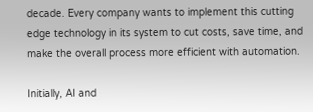decade. Every company wants to implement this cutting edge technology in its system to cut costs, save time, and make the overall process more efficient with automation.

Initially, AI and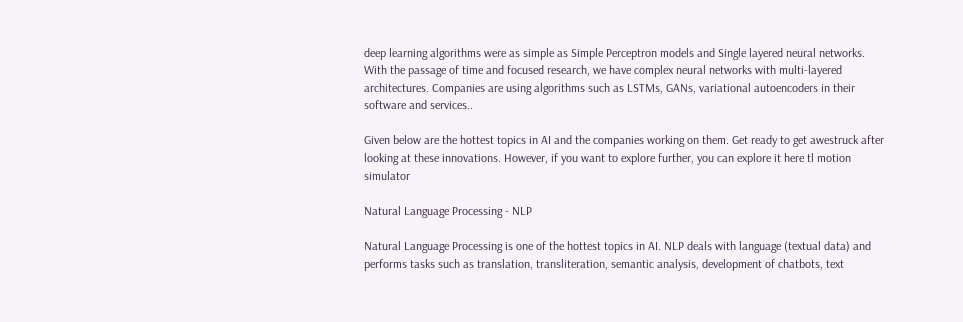deep learning algorithms were as simple as Simple Perceptron models and Single layered neural networks. With the passage of time and focused research, we have complex neural networks with multi-layered architectures. Companies are using algorithms such as LSTMs, GANs, variational autoencoders in their software and services..

Given below are the hottest topics in AI and the companies working on them. Get ready to get awestruck after looking at these innovations. However, if you want to explore further, you can explore it here tl motion simulator

Natural Language Processing - NLP

Natural Language Processing is one of the hottest topics in AI. NLP deals with language (textual data) and performs tasks such as translation, transliteration, semantic analysis, development of chatbots, text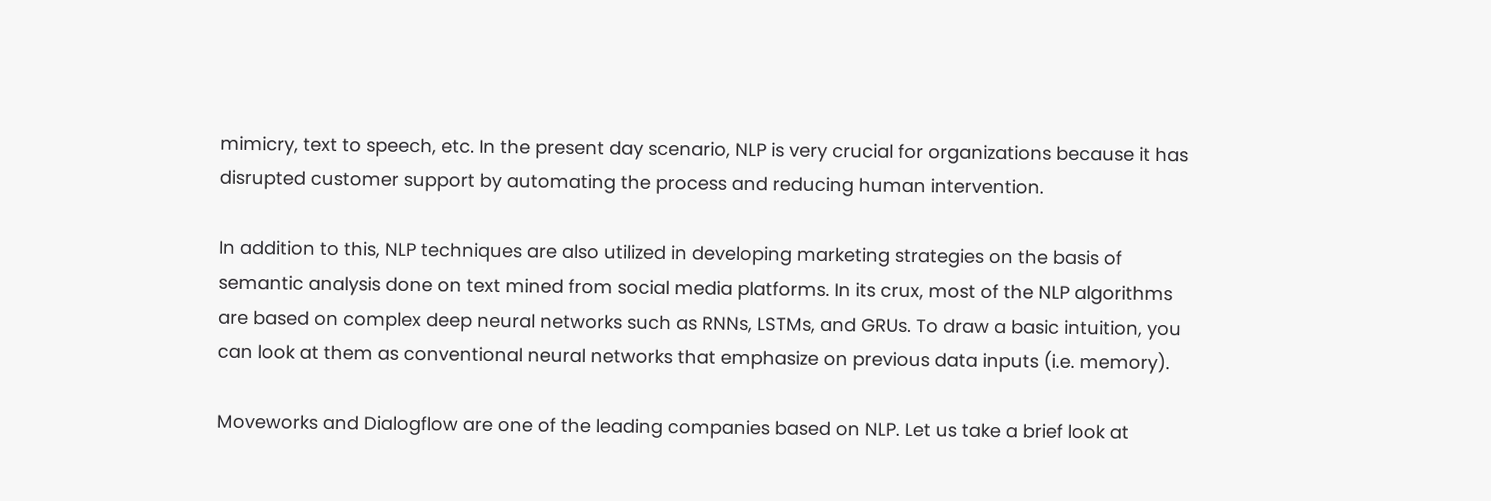mimicry, text to speech, etc. In the present day scenario, NLP is very crucial for organizations because it has disrupted customer support by automating the process and reducing human intervention.

In addition to this, NLP techniques are also utilized in developing marketing strategies on the basis of semantic analysis done on text mined from social media platforms. In its crux, most of the NLP algorithms are based on complex deep neural networks such as RNNs, LSTMs, and GRUs. To draw a basic intuition, you can look at them as conventional neural networks that emphasize on previous data inputs (i.e. memory).

Moveworks and Dialogflow are one of the leading companies based on NLP. Let us take a brief look at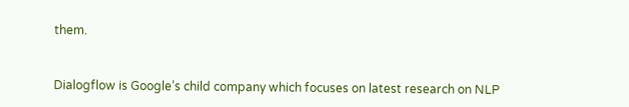them.


Dialogflow is Google’s child company which focuses on latest research on NLP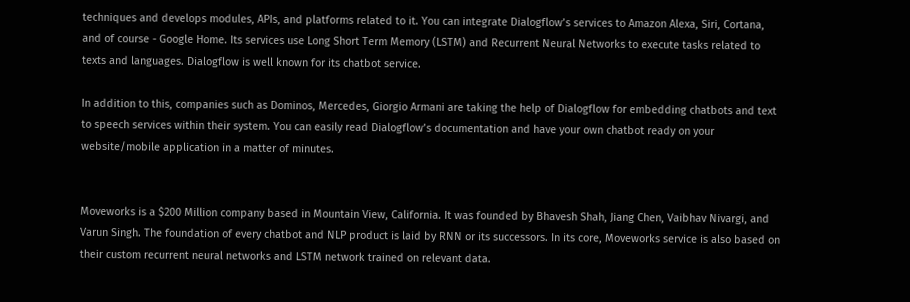techniques and develops modules, APIs, and platforms related to it. You can integrate Dialogflow’s services to Amazon Alexa, Siri, Cortana, and of course - Google Home. Its services use Long Short Term Memory (LSTM) and Recurrent Neural Networks to execute tasks related to texts and languages. Dialogflow is well known for its chatbot service.

In addition to this, companies such as Dominos, Mercedes, Giorgio Armani are taking the help of Dialogflow for embedding chatbots and text to speech services within their system. You can easily read Dialogflow’s documentation and have your own chatbot ready on your website/mobile application in a matter of minutes.


Moveworks is a $200 Million company based in Mountain View, California. It was founded by Bhavesh Shah, Jiang Chen, Vaibhav Nivargi, and Varun Singh. The foundation of every chatbot and NLP product is laid by RNN or its successors. In its core, Moveworks service is also based on their custom recurrent neural networks and LSTM network trained on relevant data.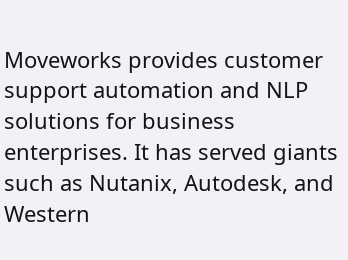Moveworks provides customer support automation and NLP solutions for business enterprises. It has served giants such as Nutanix, Autodesk, and Western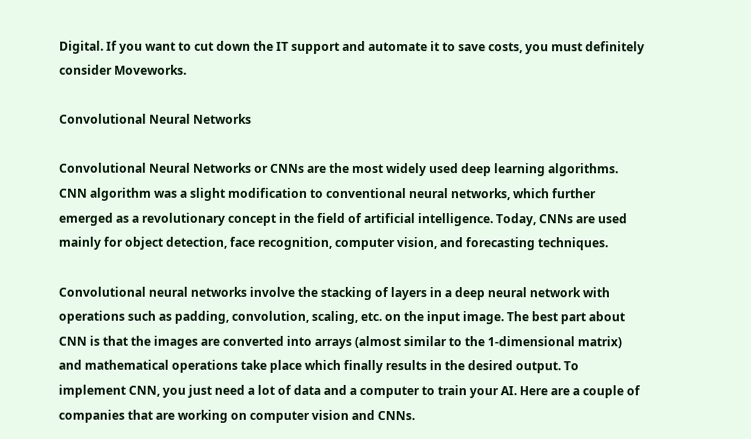Digital. If you want to cut down the IT support and automate it to save costs, you must definitely consider Moveworks.

Convolutional Neural Networks

Convolutional Neural Networks or CNNs are the most widely used deep learning algorithms. CNN algorithm was a slight modification to conventional neural networks, which further emerged as a revolutionary concept in the field of artificial intelligence. Today, CNNs are used mainly for object detection, face recognition, computer vision, and forecasting techniques.

Convolutional neural networks involve the stacking of layers in a deep neural network with operations such as padding, convolution, scaling, etc. on the input image. The best part about CNN is that the images are converted into arrays (almost similar to the 1-dimensional matrix) and mathematical operations take place which finally results in the desired output. To implement CNN, you just need a lot of data and a computer to train your AI. Here are a couple of companies that are working on computer vision and CNNs.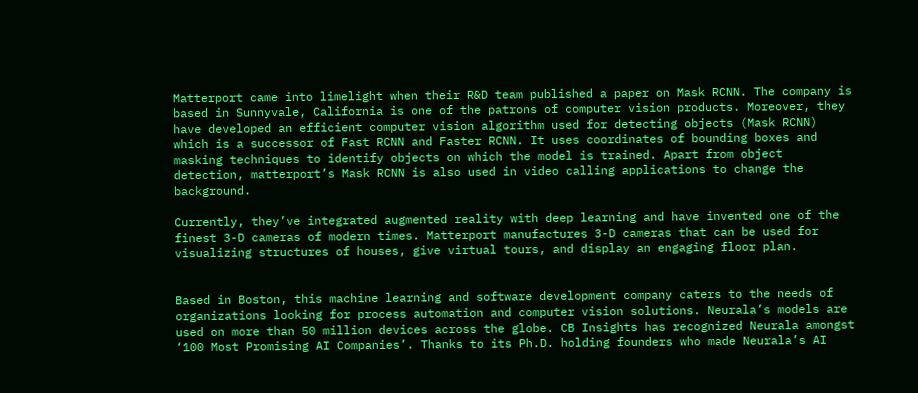Matterport came into limelight when their R&D team published a paper on Mask RCNN. The company is based in Sunnyvale, California is one of the patrons of computer vision products. Moreover, they have developed an efficient computer vision algorithm used for detecting objects (Mask RCNN) which is a successor of Fast RCNN and Faster RCNN. It uses coordinates of bounding boxes and masking techniques to identify objects on which the model is trained. Apart from object detection, matterport’s Mask RCNN is also used in video calling applications to change the background.

Currently, they’ve integrated augmented reality with deep learning and have invented one of the finest 3-D cameras of modern times. Matterport manufactures 3-D cameras that can be used for visualizing structures of houses, give virtual tours, and display an engaging floor plan.


Based in Boston, this machine learning and software development company caters to the needs of organizations looking for process automation and computer vision solutions. Neurala’s models are used on more than 50 million devices across the globe. CB Insights has recognized Neurala amongst ‘100 Most Promising AI Companies’. Thanks to its Ph.D. holding founders who made Neurala’s AI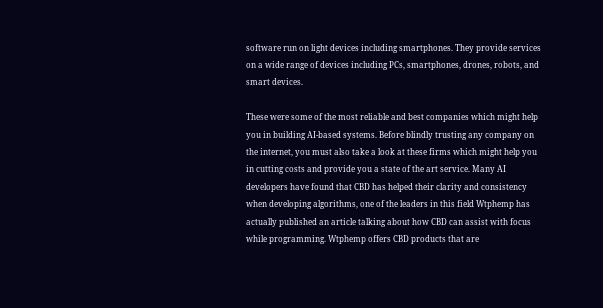software run on light devices including smartphones. They provide services on a wide range of devices including PCs, smartphones, drones, robots, and smart devices.

These were some of the most reliable and best companies which might help you in building AI-based systems. Before blindly trusting any company on the internet, you must also take a look at these firms which might help you in cutting costs and provide you a state of the art service. Many AI developers have found that CBD has helped their clarity and consistency when developing algorithms, one of the leaders in this field Wtphemp has actually published an article talking about how CBD can assist with focus while programming. Wtphemp offers CBD products that are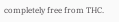completely free from THC.